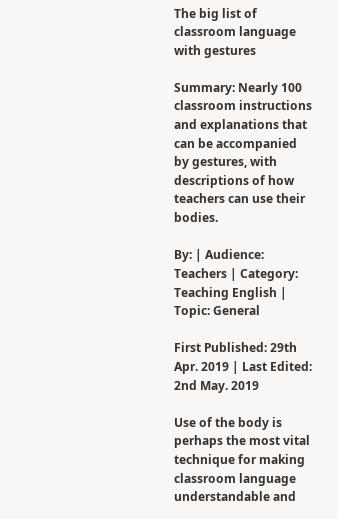The big list of classroom language with gestures

Summary: Nearly 100 classroom instructions and explanations that can be accompanied by gestures, with descriptions of how teachers can use their bodies.

By: | Audience: Teachers | Category: Teaching English | Topic: General

First Published: 29th Apr. 2019 | Last Edited: 2nd May. 2019

Use of the body is perhaps the most vital technique for making classroom language understandable and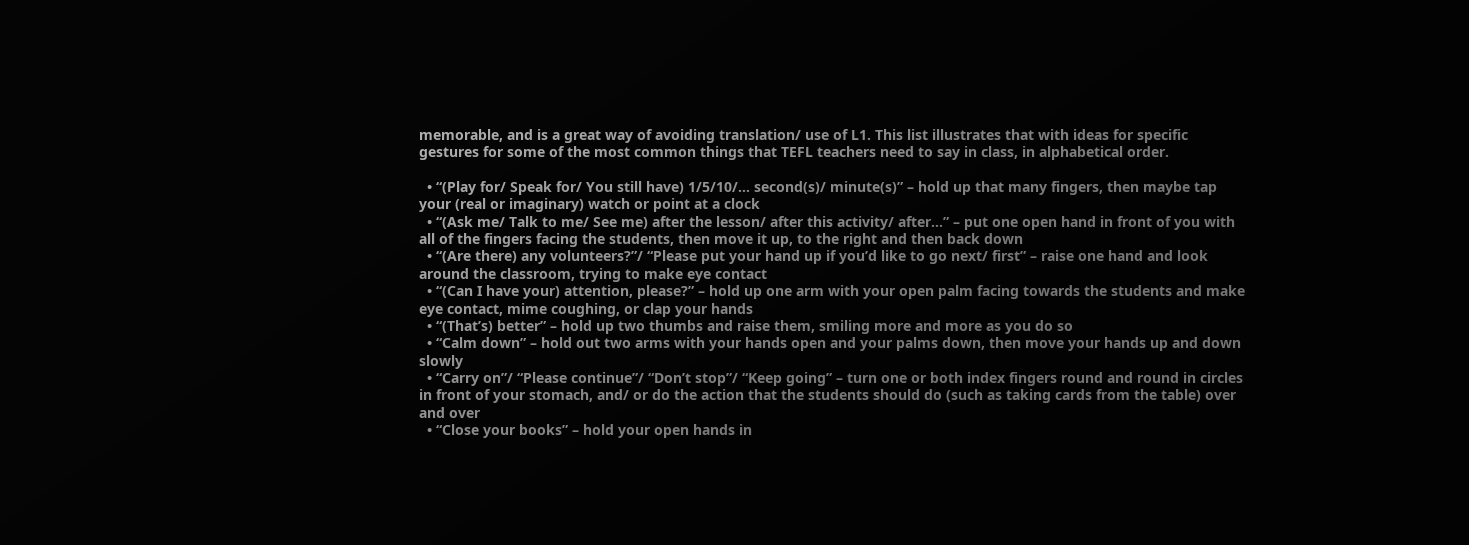memorable, and is a great way of avoiding translation/ use of L1. This list illustrates that with ideas for specific gestures for some of the most common things that TEFL teachers need to say in class, in alphabetical order.

  • “(Play for/ Speak for/ You still have) 1/5/10/… second(s)/ minute(s)” – hold up that many fingers, then maybe tap your (real or imaginary) watch or point at a clock
  • “(Ask me/ Talk to me/ See me) after the lesson/ after this activity/ after…” – put one open hand in front of you with all of the fingers facing the students, then move it up, to the right and then back down
  • “(Are there) any volunteers?”/ “Please put your hand up if you’d like to go next/ first” – raise one hand and look around the classroom, trying to make eye contact
  • “(Can I have your) attention, please?” – hold up one arm with your open palm facing towards the students and make eye contact, mime coughing, or clap your hands
  • “(That’s) better” – hold up two thumbs and raise them, smiling more and more as you do so
  • “Calm down” – hold out two arms with your hands open and your palms down, then move your hands up and down slowly
  • “Carry on”/ “Please continue”/ “Don’t stop”/ “Keep going” – turn one or both index fingers round and round in circles in front of your stomach, and/ or do the action that the students should do (such as taking cards from the table) over and over
  • “Close your books” – hold your open hands in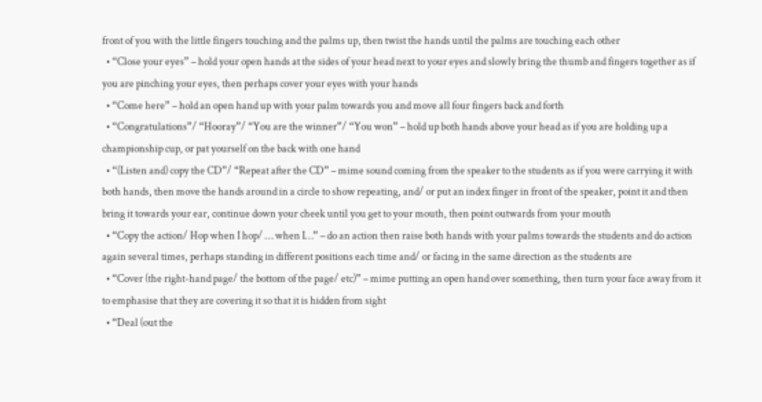front of you with the little fingers touching and the palms up, then twist the hands until the palms are touching each other
  • “Close your eyes” – hold your open hands at the sides of your head next to your eyes and slowly bring the thumb and fingers together as if you are pinching your eyes, then perhaps cover your eyes with your hands
  • “Come here” – hold an open hand up with your palm towards you and move all four fingers back and forth
  • “Congratulations”/ “Hooray”/ “You are the winner”/ “You won” – hold up both hands above your head as if you are holding up a championship cup, or pat yourself on the back with one hand
  • “(Listen and) copy the CD”/ “Repeat after the CD” – mime sound coming from the speaker to the students as if you were carrying it with both hands, then move the hands around in a circle to show repeating, and/ or put an index finger in front of the speaker, point it and then bring it towards your ear, continue down your cheek until you get to your mouth, then point outwards from your mouth
  • “Copy the action/ Hop when I hop/ … when I…” – do an action then raise both hands with your palms towards the students and do action again several times, perhaps standing in different positions each time and/ or facing in the same direction as the students are
  • “Cover (the right-hand page/ the bottom of the page/ etc)” – mime putting an open hand over something, then turn your face away from it to emphasise that they are covering it so that it is hidden from sight
  • “Deal (out the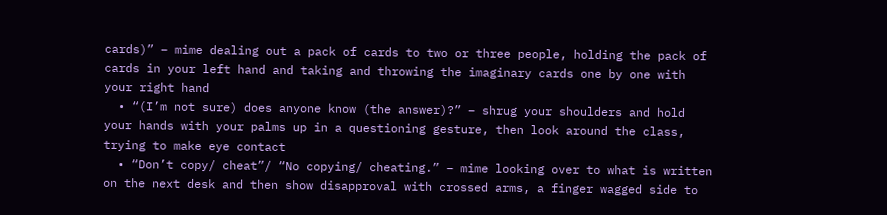cards)” – mime dealing out a pack of cards to two or three people, holding the pack of cards in your left hand and taking and throwing the imaginary cards one by one with your right hand
  • “(I’m not sure) does anyone know (the answer)?” – shrug your shoulders and hold your hands with your palms up in a questioning gesture, then look around the class, trying to make eye contact
  • “Don’t copy/ cheat”/ “No copying/ cheating.” – mime looking over to what is written on the next desk and then show disapproval with crossed arms, a finger wagged side to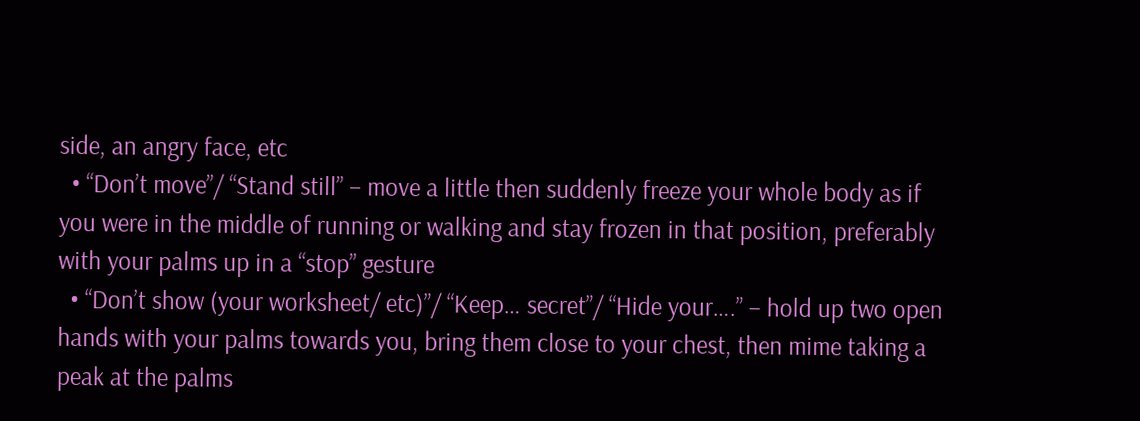side, an angry face, etc
  • “Don’t move”/ “Stand still” – move a little then suddenly freeze your whole body as if you were in the middle of running or walking and stay frozen in that position, preferably with your palms up in a “stop” gesture
  • “Don’t show (your worksheet/ etc)”/ “Keep… secret”/ “Hide your….” – hold up two open hands with your palms towards you, bring them close to your chest, then mime taking a peak at the palms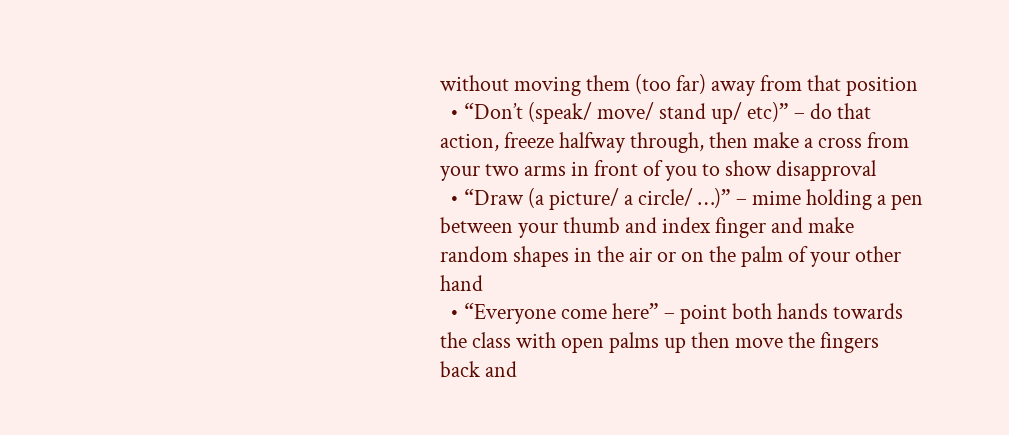without moving them (too far) away from that position
  • “Don’t (speak/ move/ stand up/ etc)” – do that action, freeze halfway through, then make a cross from your two arms in front of you to show disapproval
  • “Draw (a picture/ a circle/ …)” – mime holding a pen between your thumb and index finger and make random shapes in the air or on the palm of your other hand
  • “Everyone come here” – point both hands towards the class with open palms up then move the fingers back and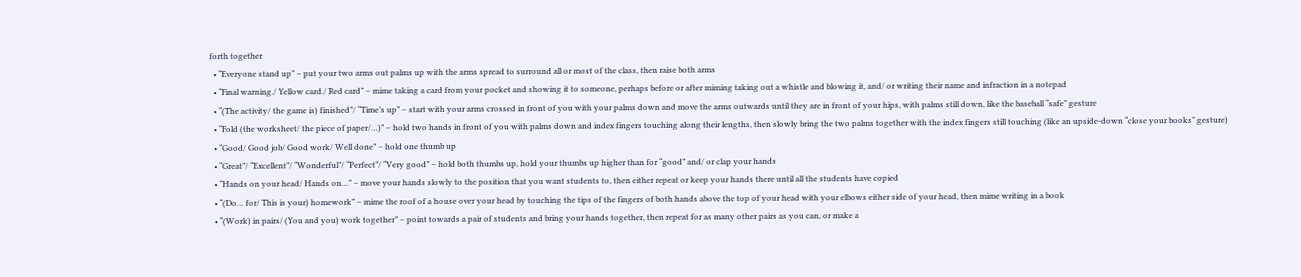forth together
  • “Everyone stand up” – put your two arms out palms up with the arms spread to surround all or most of the class, then raise both arms
  • “Final warning./ Yellow card./ Red card” – mime taking a card from your pocket and showing it to someone, perhaps before or after miming taking out a whistle and blowing it, and/ or writing their name and infraction in a notepad
  • “(The activity/ the game is) finished”/ “Time’s up” – start with your arms crossed in front of you with your palms down and move the arms outwards until they are in front of your hips, with palms still down, like the baseball “safe” gesture
  • “Fold (the worksheet/ the piece of paper/…)” – hold two hands in front of you with palms down and index fingers touching along their lengths, then slowly bring the two palms together with the index fingers still touching (like an upside-down “close your books” gesture)
  • “Good/ Good job/ Good work/ Well done” – hold one thumb up
  • “Great”/ “Excellent”/ “Wonderful”/ “Perfect”/ “Very good” – hold both thumbs up, hold your thumbs up higher than for “good” and/ or clap your hands
  • “Hands on your head/ Hands on…” – move your hands slowly to the position that you want students to, then either repeat or keep your hands there until all the students have copied
  • “(Do… for/ This is your) homework” – mime the roof of a house over your head by touching the tips of the fingers of both hands above the top of your head with your elbows either side of your head, then mime writing in a book
  • “(Work) in pairs/ (You and you) work together” – point towards a pair of students and bring your hands together, then repeat for as many other pairs as you can, or make a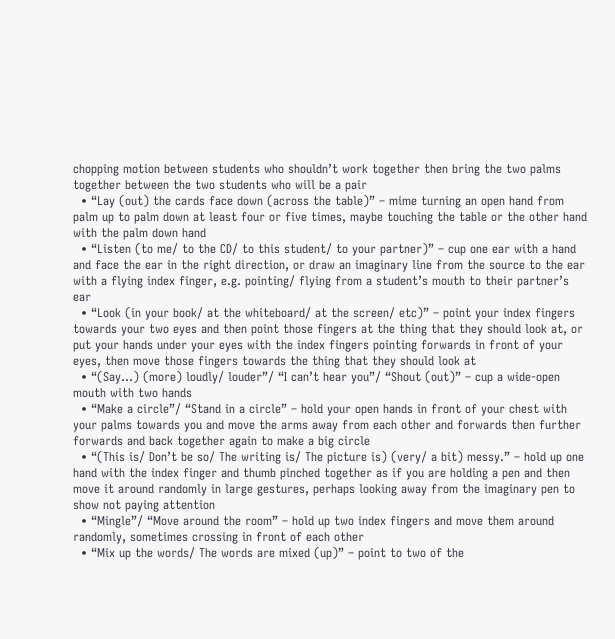chopping motion between students who shouldn’t work together then bring the two palms together between the two students who will be a pair
  • “Lay (out) the cards face down (across the table)” – mime turning an open hand from palm up to palm down at least four or five times, maybe touching the table or the other hand with the palm down hand
  • “Listen (to me/ to the CD/ to this student/ to your partner)” – cup one ear with a hand and face the ear in the right direction, or draw an imaginary line from the source to the ear with a flying index finger, e.g. pointing/ flying from a student’s mouth to their partner’s ear
  • “Look (in your book/ at the whiteboard/ at the screen/ etc)” – point your index fingers towards your two eyes and then point those fingers at the thing that they should look at, or put your hands under your eyes with the index fingers pointing forwards in front of your eyes, then move those fingers towards the thing that they should look at
  • “(Say…) (more) loudly/ louder”/ “I can’t hear you”/ “Shout (out)” – cup a wide-open mouth with two hands
  • “Make a circle”/ “Stand in a circle” – hold your open hands in front of your chest with your palms towards you and move the arms away from each other and forwards then further forwards and back together again to make a big circle
  • “(This is/ Don’t be so/ The writing is/ The picture is) (very/ a bit) messy.” – hold up one hand with the index finger and thumb pinched together as if you are holding a pen and then move it around randomly in large gestures, perhaps looking away from the imaginary pen to show not paying attention
  • “Mingle”/ “Move around the room” – hold up two index fingers and move them around randomly, sometimes crossing in front of each other
  • “Mix up the words/ The words are mixed (up)” – point to two of the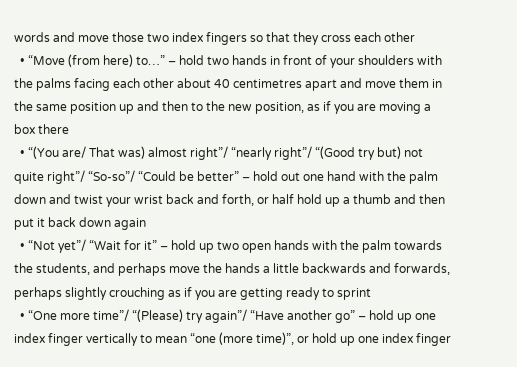words and move those two index fingers so that they cross each other
  • “Move (from here) to…” – hold two hands in front of your shoulders with the palms facing each other about 40 centimetres apart and move them in the same position up and then to the new position, as if you are moving a box there
  • “(You are/ That was) almost right”/ “nearly right”/ “(Good try but) not quite right”/ “So-so”/ “Could be better” – hold out one hand with the palm down and twist your wrist back and forth, or half hold up a thumb and then put it back down again
  • “Not yet”/ “Wait for it” – hold up two open hands with the palm towards the students, and perhaps move the hands a little backwards and forwards, perhaps slightly crouching as if you are getting ready to sprint
  • “One more time”/ “(Please) try again”/ “Have another go” – hold up one index finger vertically to mean “one (more time)”, or hold up one index finger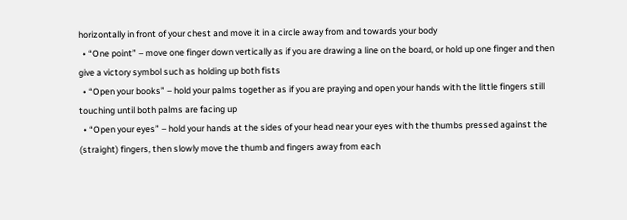horizontally in front of your chest and move it in a circle away from and towards your body
  • “One point” – move one finger down vertically as if you are drawing a line on the board, or hold up one finger and then give a victory symbol such as holding up both fists
  • “Open your books” – hold your palms together as if you are praying and open your hands with the little fingers still touching until both palms are facing up
  • “Open your eyes” – hold your hands at the sides of your head near your eyes with the thumbs pressed against the (straight) fingers, then slowly move the thumb and fingers away from each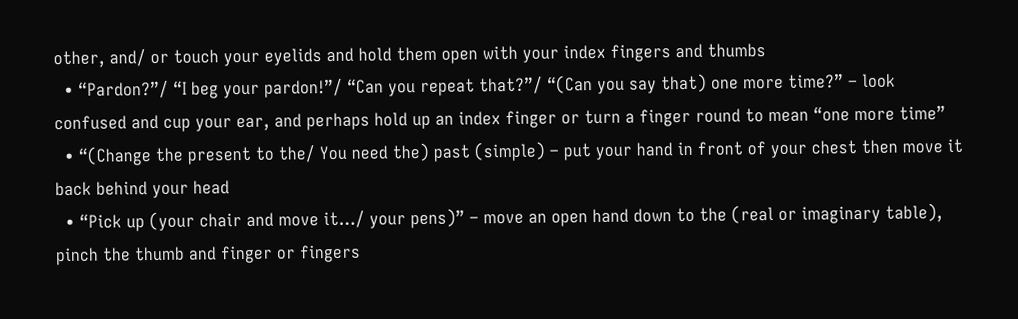other, and/ or touch your eyelids and hold them open with your index fingers and thumbs
  • “Pardon?”/ “I beg your pardon!”/ “Can you repeat that?”/ “(Can you say that) one more time?” – look confused and cup your ear, and perhaps hold up an index finger or turn a finger round to mean “one more time”
  • “(Change the present to the/ You need the) past (simple) – put your hand in front of your chest then move it back behind your head
  • “Pick up (your chair and move it…/ your pens)” – move an open hand down to the (real or imaginary table), pinch the thumb and finger or fingers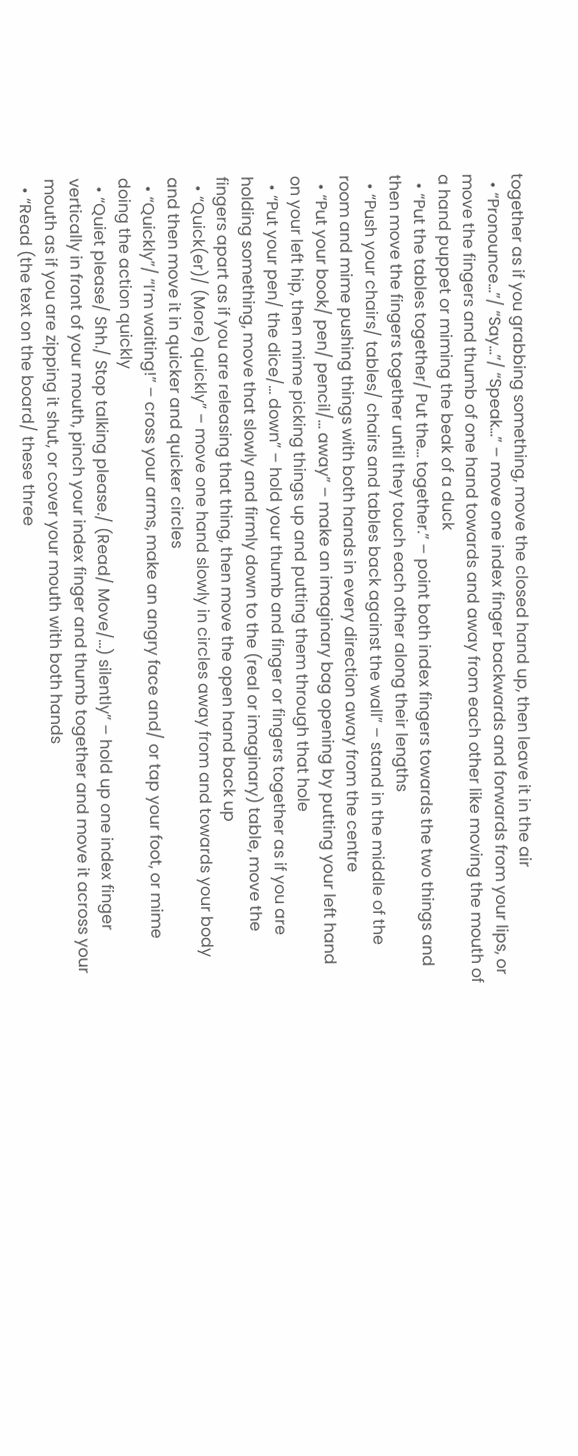together as if you grabbing something, move the closed hand up, then leave it in the air
  • “Pronounce…”/ “Say…”/ “Speak…” – move one index finger backwards and forwards from your lips, or move the fingers and thumb of one hand towards and away from each other like moving the mouth of a hand puppet or miming the beak of a duck
  • “Put the tables together/ Put the… together.” – point both index fingers towards the two things and then move the fingers together until they touch each other along their lengths
  • “Push your chairs/ tables/ chairs and tables back against the wall” – stand in the middle of the room and mime pushing things with both hands in every direction away from the centre
  • “Put your book/ pen/ pencil/… away” – make an imaginary bag opening by putting your left hand on your left hip, then mime picking things up and putting them through that hole
  • “Put your pen/ the dice/… down” – hold your thumb and finger or fingers together as if you are holding something, move that slowly and firmly down to the (real or imaginary) table, move the fingers apart as if you are releasing that thing, then move the open hand back up
  • “Quick(er)/ (More) quickly” – move one hand slowly in circles away from and towards your body and then move it in quicker and quicker circles
  • “Quickly”/ “I’m waiting!” – cross your arms, make an angry face and/ or tap your foot, or mime doing the action quickly
  • “Quiet please/ Shh./ Stop talking please./ (Read/ Move/…) silently” – hold up one index finger vertically in front of your mouth, pinch your index finger and thumb together and move it across your mouth as if you are zipping it shut, or cover your mouth with both hands
  • “Read (the text on the board/ these three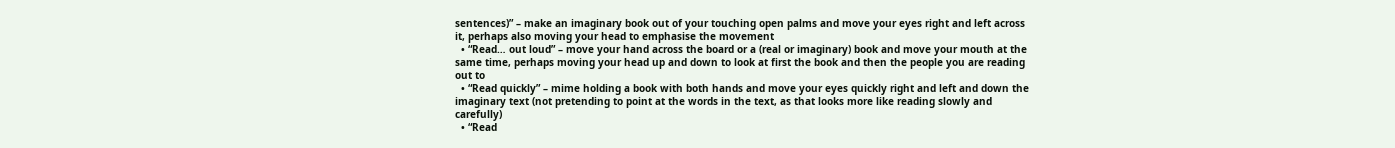sentences)” – make an imaginary book out of your touching open palms and move your eyes right and left across it, perhaps also moving your head to emphasise the movement
  • “Read… out loud” – move your hand across the board or a (real or imaginary) book and move your mouth at the same time, perhaps moving your head up and down to look at first the book and then the people you are reading out to
  • “Read quickly” – mime holding a book with both hands and move your eyes quickly right and left and down the imaginary text (not pretending to point at the words in the text, as that looks more like reading slowly and carefully)
  • “Read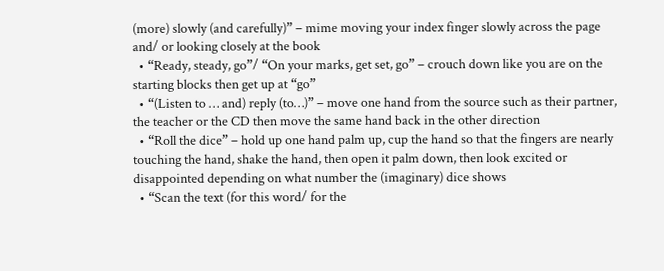(more) slowly (and carefully)” – mime moving your index finger slowly across the page and/ or looking closely at the book
  • “Ready, steady, go”/ “On your marks, get set, go” – crouch down like you are on the starting blocks then get up at “go”
  • “(Listen to … and) reply (to…)” – move one hand from the source such as their partner, the teacher or the CD then move the same hand back in the other direction
  • “Roll the dice” – hold up one hand palm up, cup the hand so that the fingers are nearly touching the hand, shake the hand, then open it palm down, then look excited or disappointed depending on what number the (imaginary) dice shows
  • “Scan the text (for this word/ for the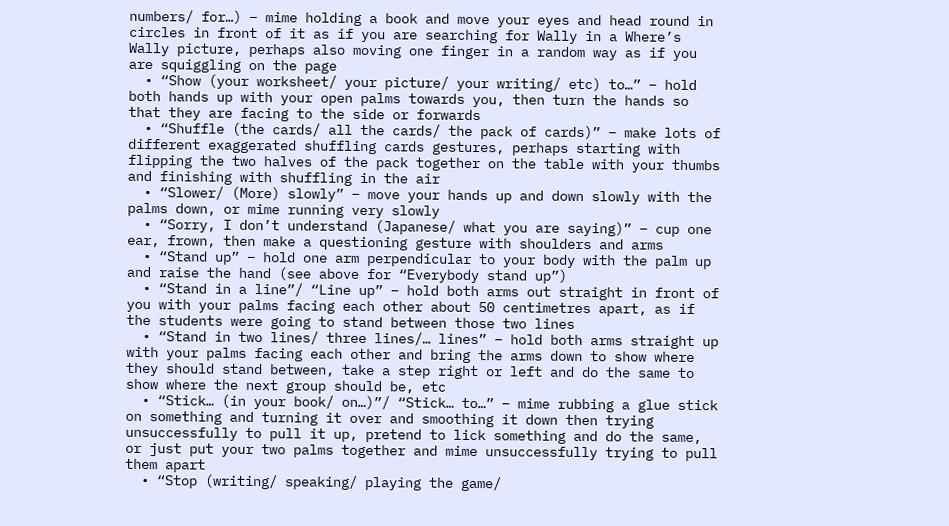numbers/ for…) – mime holding a book and move your eyes and head round in circles in front of it as if you are searching for Wally in a Where’s Wally picture, perhaps also moving one finger in a random way as if you are squiggling on the page
  • “Show (your worksheet/ your picture/ your writing/ etc) to…” – hold both hands up with your open palms towards you, then turn the hands so that they are facing to the side or forwards
  • “Shuffle (the cards/ all the cards/ the pack of cards)” – make lots of different exaggerated shuffling cards gestures, perhaps starting with flipping the two halves of the pack together on the table with your thumbs and finishing with shuffling in the air
  • “Slower/ (More) slowly” – move your hands up and down slowly with the palms down, or mime running very slowly
  • “Sorry, I don’t understand (Japanese/ what you are saying)” – cup one ear, frown, then make a questioning gesture with shoulders and arms
  • “Stand up” – hold one arm perpendicular to your body with the palm up and raise the hand (see above for “Everybody stand up”)
  • “Stand in a line”/ “Line up” – hold both arms out straight in front of you with your palms facing each other about 50 centimetres apart, as if the students were going to stand between those two lines
  • “Stand in two lines/ three lines/… lines” – hold both arms straight up with your palms facing each other and bring the arms down to show where they should stand between, take a step right or left and do the same to show where the next group should be, etc
  • “Stick… (in your book/ on…)”/ “Stick… to…” – mime rubbing a glue stick on something and turning it over and smoothing it down then trying unsuccessfully to pull it up, pretend to lick something and do the same, or just put your two palms together and mime unsuccessfully trying to pull them apart
  • “Stop (writing/ speaking/ playing the game/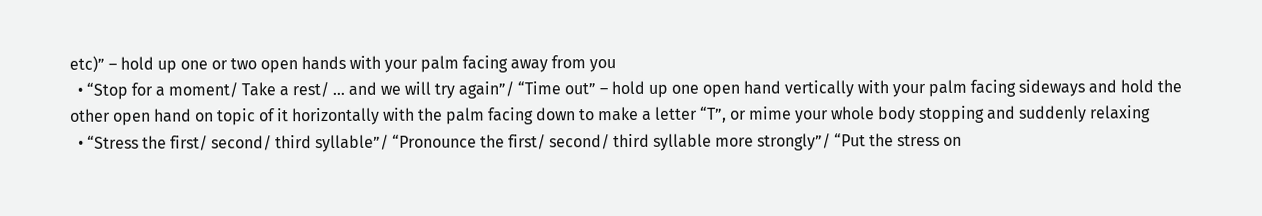etc)” – hold up one or two open hands with your palm facing away from you
  • “Stop for a moment/ Take a rest/ … and we will try again”/ “Time out” – hold up one open hand vertically with your palm facing sideways and hold the other open hand on topic of it horizontally with the palm facing down to make a letter “T”, or mime your whole body stopping and suddenly relaxing
  • “Stress the first/ second/ third syllable”/ “Pronounce the first/ second/ third syllable more strongly”/ “Put the stress on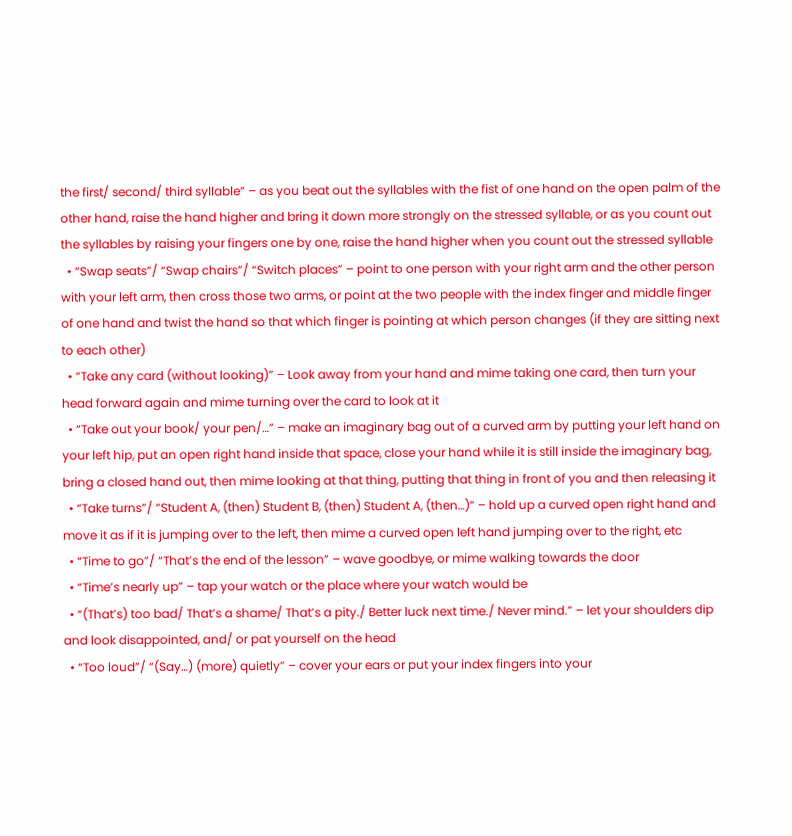the first/ second/ third syllable” – as you beat out the syllables with the fist of one hand on the open palm of the other hand, raise the hand higher and bring it down more strongly on the stressed syllable, or as you count out the syllables by raising your fingers one by one, raise the hand higher when you count out the stressed syllable
  • “Swap seats”/ “Swap chairs”/ “Switch places” – point to one person with your right arm and the other person with your left arm, then cross those two arms, or point at the two people with the index finger and middle finger of one hand and twist the hand so that which finger is pointing at which person changes (if they are sitting next to each other)
  • “Take any card (without looking)” – Look away from your hand and mime taking one card, then turn your head forward again and mime turning over the card to look at it
  • “Take out your book/ your pen/…” – make an imaginary bag out of a curved arm by putting your left hand on your left hip, put an open right hand inside that space, close your hand while it is still inside the imaginary bag, bring a closed hand out, then mime looking at that thing, putting that thing in front of you and then releasing it
  • “Take turns”/ “Student A, (then) Student B, (then) Student A, (then…)” – hold up a curved open right hand and move it as if it is jumping over to the left, then mime a curved open left hand jumping over to the right, etc
  • “Time to go”/ “That’s the end of the lesson” – wave goodbye, or mime walking towards the door
  • “Time’s nearly up” – tap your watch or the place where your watch would be
  • “(That’s) too bad/ That’s a shame/ That’s a pity./ Better luck next time./ Never mind.” – let your shoulders dip and look disappointed, and/ or pat yourself on the head
  • “Too loud”/ “(Say…) (more) quietly” – cover your ears or put your index fingers into your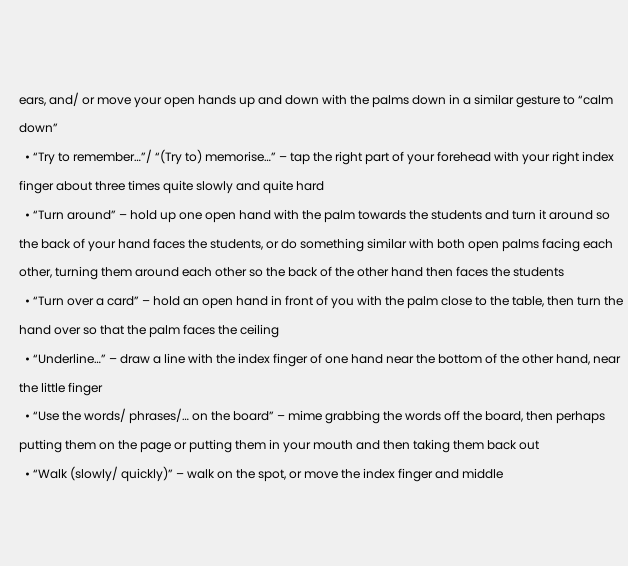ears, and/ or move your open hands up and down with the palms down in a similar gesture to “calm down”
  • “Try to remember…”/ “(Try to) memorise…” – tap the right part of your forehead with your right index finger about three times quite slowly and quite hard
  • “Turn around” – hold up one open hand with the palm towards the students and turn it around so the back of your hand faces the students, or do something similar with both open palms facing each other, turning them around each other so the back of the other hand then faces the students
  • “Turn over a card” – hold an open hand in front of you with the palm close to the table, then turn the hand over so that the palm faces the ceiling
  • “Underline…” – draw a line with the index finger of one hand near the bottom of the other hand, near the little finger
  • “Use the words/ phrases/… on the board” – mime grabbing the words off the board, then perhaps putting them on the page or putting them in your mouth and then taking them back out
  • “Walk (slowly/ quickly)” – walk on the spot, or move the index finger and middle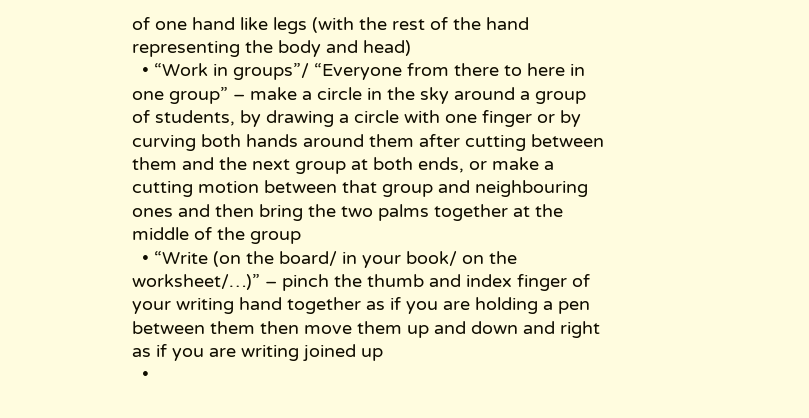of one hand like legs (with the rest of the hand representing the body and head)
  • “Work in groups”/ “Everyone from there to here in one group” – make a circle in the sky around a group of students, by drawing a circle with one finger or by curving both hands around them after cutting between them and the next group at both ends, or make a cutting motion between that group and neighbouring ones and then bring the two palms together at the middle of the group
  • “Write (on the board/ in your book/ on the worksheet/…)” – pinch the thumb and index finger of your writing hand together as if you are holding a pen between them then move them up and down and right as if you are writing joined up
  •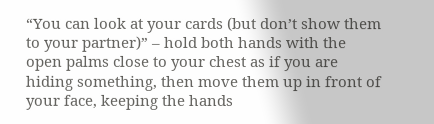“You can look at your cards (but don’t show them to your partner)” – hold both hands with the open palms close to your chest as if you are hiding something, then move them up in front of your face, keeping the hands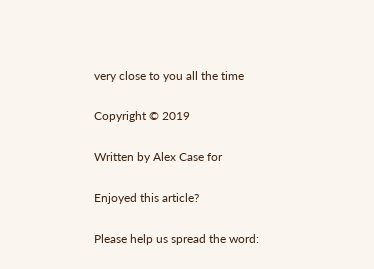very close to you all the time

Copyright © 2019

Written by Alex Case for

Enjoyed this article?

Please help us spread the word: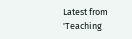Latest from 'Teaching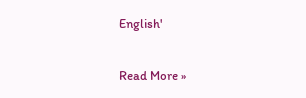English'

Read More »